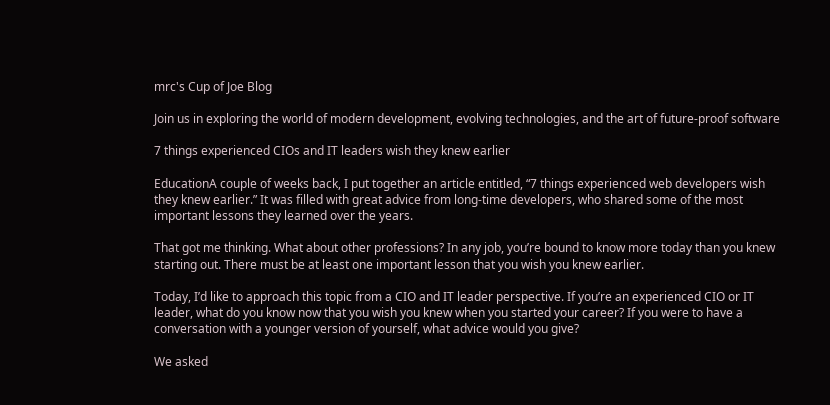mrc's Cup of Joe Blog

Join us in exploring the world of modern development, evolving technologies, and the art of future-proof software

7 things experienced CIOs and IT leaders wish they knew earlier

EducationA couple of weeks back, I put together an article entitled, “7 things experienced web developers wish they knew earlier.” It was filled with great advice from long-time developers, who shared some of the most important lessons they learned over the years.

That got me thinking. What about other professions? In any job, you’re bound to know more today than you knew starting out. There must be at least one important lesson that you wish you knew earlier.

Today, I’d like to approach this topic from a CIO and IT leader perspective. If you’re an experienced CIO or IT leader, what do you know now that you wish you knew when you started your career? If you were to have a conversation with a younger version of yourself, what advice would you give?

We asked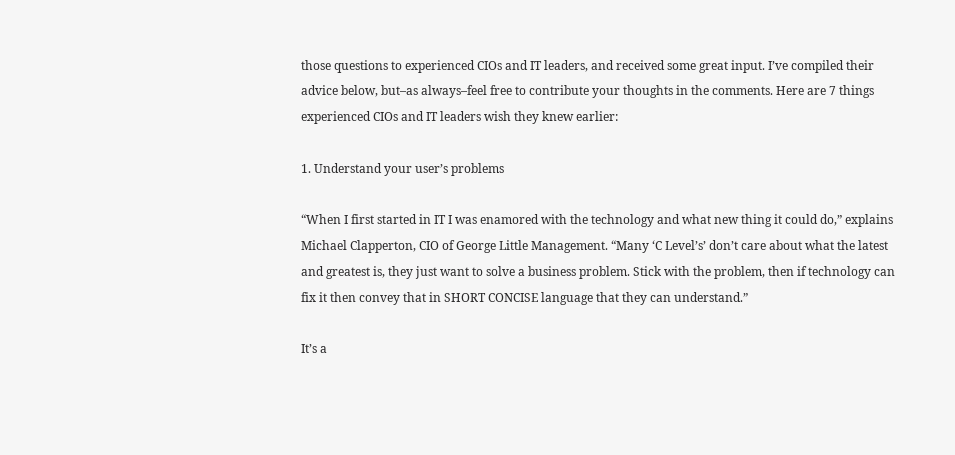those questions to experienced CIOs and IT leaders, and received some great input. I’ve compiled their advice below, but–as always–feel free to contribute your thoughts in the comments. Here are 7 things experienced CIOs and IT leaders wish they knew earlier:

1. Understand your user’s problems

“When I first started in IT I was enamored with the technology and what new thing it could do,” explains Michael Clapperton, CIO of George Little Management. “Many ‘C Level’s’ don’t care about what the latest and greatest is, they just want to solve a business problem. Stick with the problem, then if technology can fix it then convey that in SHORT CONCISE language that they can understand.”

It’s a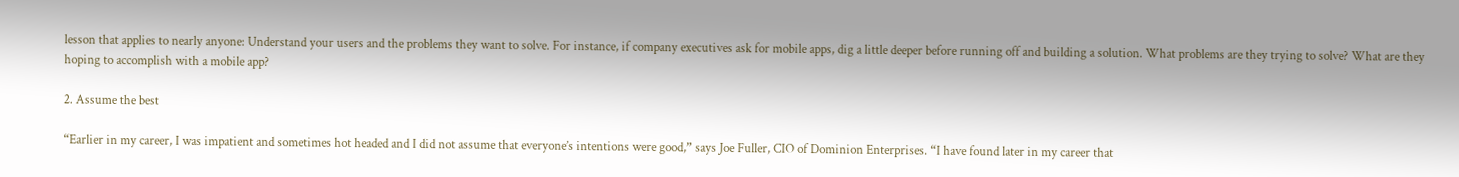lesson that applies to nearly anyone: Understand your users and the problems they want to solve. For instance, if company executives ask for mobile apps, dig a little deeper before running off and building a solution. What problems are they trying to solve? What are they hoping to accomplish with a mobile app?

2. Assume the best

“Earlier in my career, I was impatient and sometimes hot headed and I did not assume that everyone’s intentions were good,” says Joe Fuller, CIO of Dominion Enterprises. “I have found later in my career that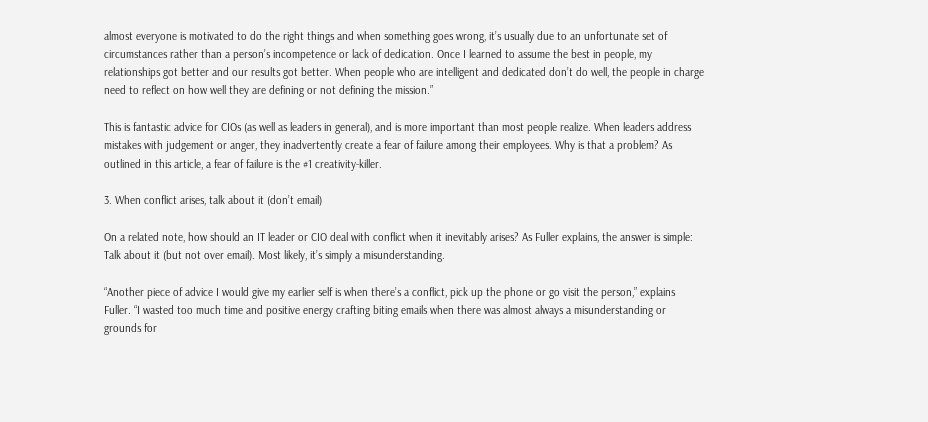almost everyone is motivated to do the right things and when something goes wrong, it’s usually due to an unfortunate set of circumstances rather than a person’s incompetence or lack of dedication. Once I learned to assume the best in people, my relationships got better and our results got better. When people who are intelligent and dedicated don’t do well, the people in charge need to reflect on how well they are defining or not defining the mission.”

This is fantastic advice for CIOs (as well as leaders in general), and is more important than most people realize. When leaders address mistakes with judgement or anger, they inadvertently create a fear of failure among their employees. Why is that a problem? As outlined in this article, a fear of failure is the #1 creativity-killer.

3. When conflict arises, talk about it (don’t email)

On a related note, how should an IT leader or CIO deal with conflict when it inevitably arises? As Fuller explains, the answer is simple: Talk about it (but not over email). Most likely, it’s simply a misunderstanding.

“Another piece of advice I would give my earlier self is when there’s a conflict, pick up the phone or go visit the person,” explains Fuller. “I wasted too much time and positive energy crafting biting emails when there was almost always a misunderstanding or grounds for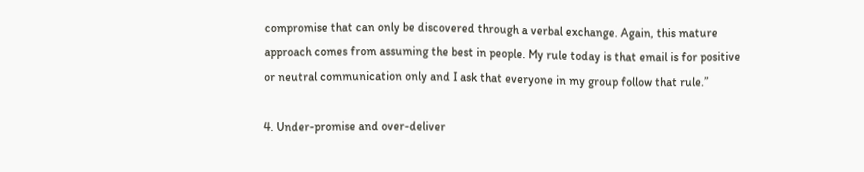compromise that can only be discovered through a verbal exchange. Again, this mature approach comes from assuming the best in people. My rule today is that email is for positive or neutral communication only and I ask that everyone in my group follow that rule.”

4. Under-promise and over-deliver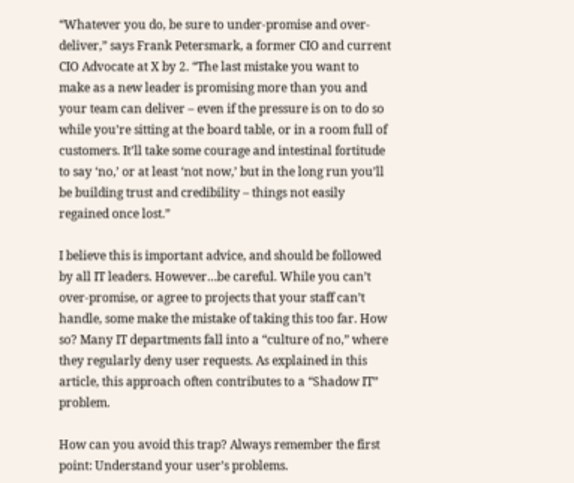“Whatever you do, be sure to under-promise and over-deliver,” says Frank Petersmark, a former CIO and current CIO Advocate at X by 2. “The last mistake you want to make as a new leader is promising more than you and your team can deliver – even if the pressure is on to do so while you’re sitting at the board table, or in a room full of customers. It’ll take some courage and intestinal fortitude to say ‘no,’ or at least ‘not now,’ but in the long run you’ll be building trust and credibility – things not easily regained once lost.”

I believe this is important advice, and should be followed by all IT leaders. However…be careful. While you can’t over-promise, or agree to projects that your staff can’t handle, some make the mistake of taking this too far. How so? Many IT departments fall into a “culture of no,” where they regularly deny user requests. As explained in this article, this approach often contributes to a “Shadow IT” problem.

How can you avoid this trap? Always remember the first point: Understand your user’s problems.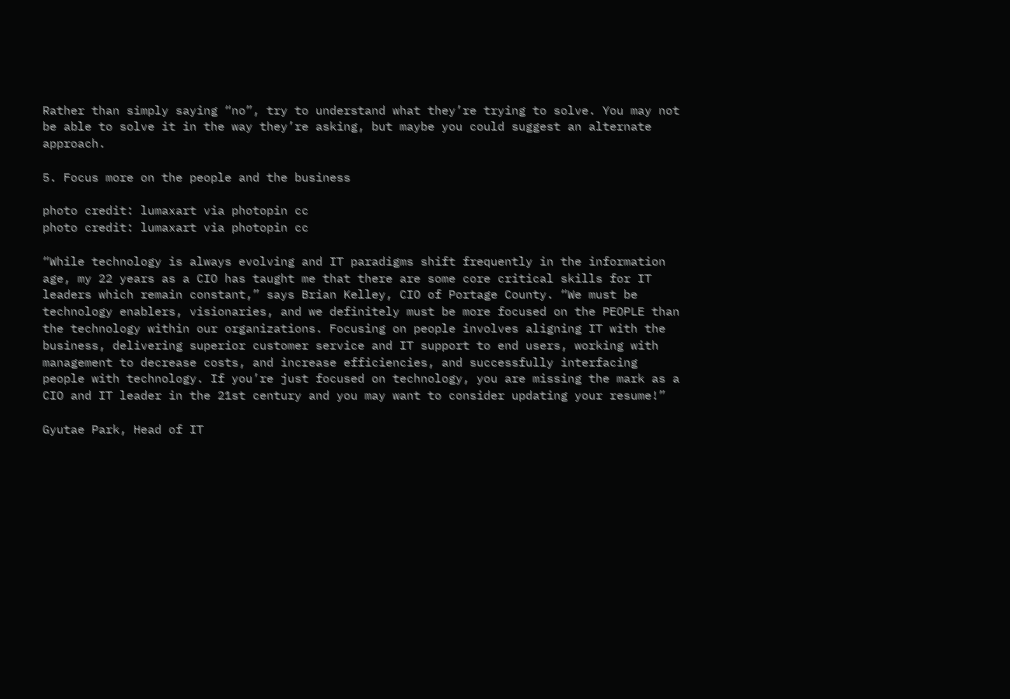Rather than simply saying “no”, try to understand what they’re trying to solve. You may not be able to solve it in the way they’re asking, but maybe you could suggest an alternate approach.

5. Focus more on the people and the business

photo credit: lumaxart via photopin cc
photo credit: lumaxart via photopin cc

“While technology is always evolving and IT paradigms shift frequently in the information age, my 22 years as a CIO has taught me that there are some core critical skills for IT leaders which remain constant,” says Brian Kelley, CIO of Portage County. “We must be technology enablers, visionaries, and we definitely must be more focused on the PEOPLE than the technology within our organizations. Focusing on people involves aligning IT with the business, delivering superior customer service and IT support to end users, working with management to decrease costs, and increase efficiencies, and successfully interfacing people with technology. If you’re just focused on technology, you are missing the mark as a CIO and IT leader in the 21st century and you may want to consider updating your resume!”

Gyutae Park, Head of IT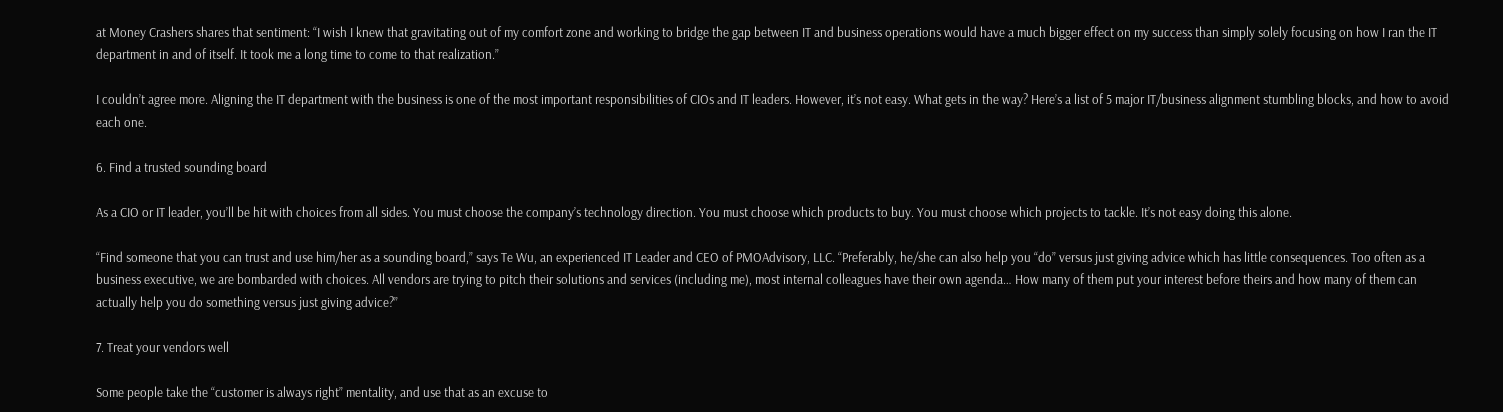at Money Crashers shares that sentiment: “I wish I knew that gravitating out of my comfort zone and working to bridge the gap between IT and business operations would have a much bigger effect on my success than simply solely focusing on how I ran the IT department in and of itself. It took me a long time to come to that realization.”

I couldn’t agree more. Aligning the IT department with the business is one of the most important responsibilities of CIOs and IT leaders. However, it’s not easy. What gets in the way? Here’s a list of 5 major IT/business alignment stumbling blocks, and how to avoid each one.

6. Find a trusted sounding board

As a CIO or IT leader, you’ll be hit with choices from all sides. You must choose the company’s technology direction. You must choose which products to buy. You must choose which projects to tackle. It’s not easy doing this alone.

“Find someone that you can trust and use him/her as a sounding board,” says Te Wu, an experienced IT Leader and CEO of PMOAdvisory, LLC. “Preferably, he/she can also help you “do” versus just giving advice which has little consequences. Too often as a business executive, we are bombarded with choices. All vendors are trying to pitch their solutions and services (including me), most internal colleagues have their own agenda… How many of them put your interest before theirs and how many of them can actually help you do something versus just giving advice?”

7. Treat your vendors well

Some people take the “customer is always right” mentality, and use that as an excuse to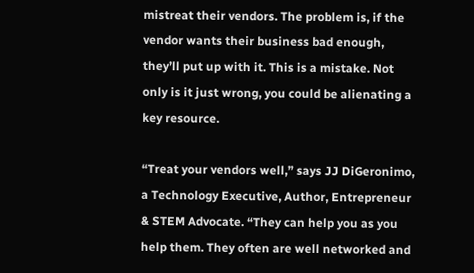mistreat their vendors. The problem is, if the vendor wants their business bad enough, they’ll put up with it. This is a mistake. Not only is it just wrong, you could be alienating a key resource.

“Treat your vendors well,” says JJ DiGeronimo, a Technology Executive, Author, Entrepreneur & STEM Advocate. “They can help you as you help them. They often are well networked and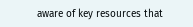aware of key resources that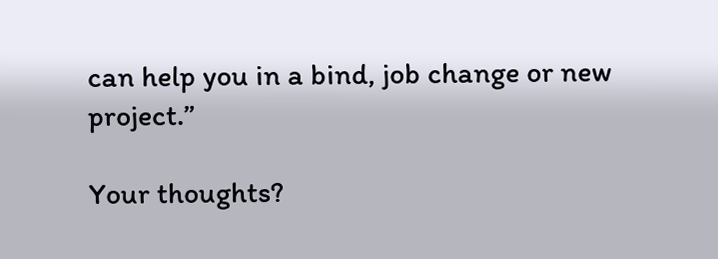can help you in a bind, job change or new project.”

Your thoughts?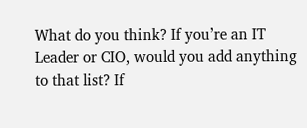What do you think? If you’re an IT Leader or CIO, would you add anything to that list? If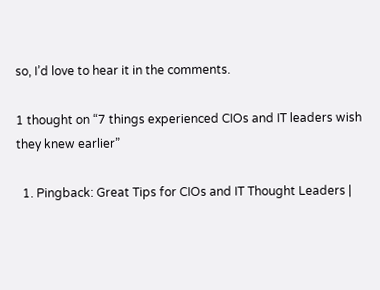so, I’d love to hear it in the comments.

1 thought on “7 things experienced CIOs and IT leaders wish they knew earlier”

  1. Pingback: Great Tips for CIOs and IT Thought Leaders |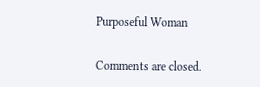Purposeful Woman

Comments are closed.